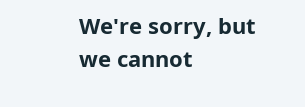We're sorry, but we cannot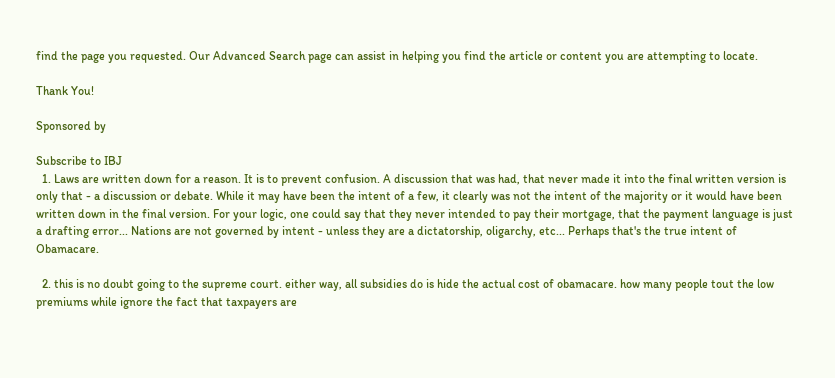find the page you requested. Our Advanced Search page can assist in helping you find the article or content you are attempting to locate.

Thank You!

Sponsored by

Subscribe to IBJ
  1. Laws are written down for a reason. It is to prevent confusion. A discussion that was had, that never made it into the final written version is only that - a discussion or debate. While it may have been the intent of a few, it clearly was not the intent of the majority or it would have been written down in the final version. For your logic, one could say that they never intended to pay their mortgage, that the payment language is just a drafting error... Nations are not governed by intent - unless they are a dictatorship, oligarchy, etc... Perhaps that's the true intent of Obamacare.

  2. this is no doubt going to the supreme court. either way, all subsidies do is hide the actual cost of obamacare. how many people tout the low premiums while ignore the fact that taxpayers are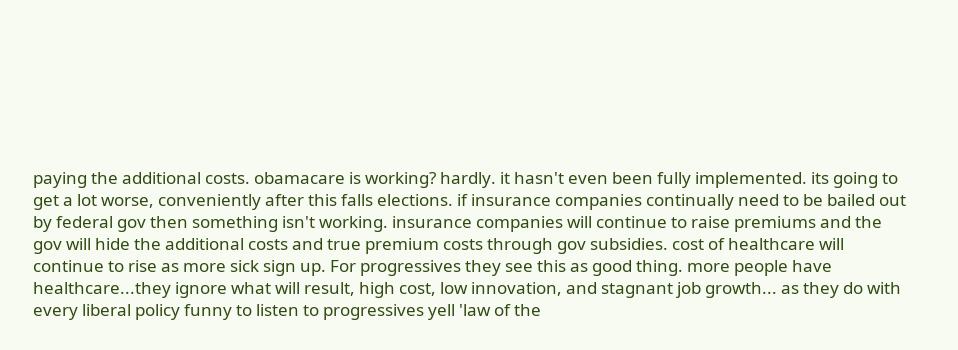paying the additional costs. obamacare is working? hardly. it hasn't even been fully implemented. its going to get a lot worse, conveniently after this falls elections. if insurance companies continually need to be bailed out by federal gov then something isn't working. insurance companies will continue to raise premiums and the gov will hide the additional costs and true premium costs through gov subsidies. cost of healthcare will continue to rise as more sick sign up. For progressives they see this as good thing. more people have healthcare...they ignore what will result, high cost, low innovation, and stagnant job growth... as they do with every liberal policy funny to listen to progressives yell 'law of the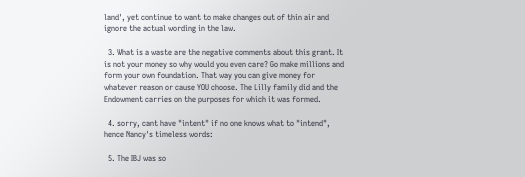land', yet continue to want to make changes out of thin air and ignore the actual wording in the law.

  3. What is a waste are the negative comments about this grant. It is not your money so why would you even care? Go make millions and form your own foundation. That way you can give money for whatever reason or cause YOU choose. The Lilly family did and the Endowment carries on the purposes for which it was formed.

  4. sorry, cant have "intent" if no one knows what to "intend", hence Nancy's timeless words:

  5. The IBJ was so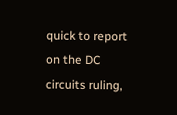quick to report on the DC circuits ruling,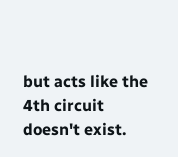but acts like the 4th circuit doesn't exist.